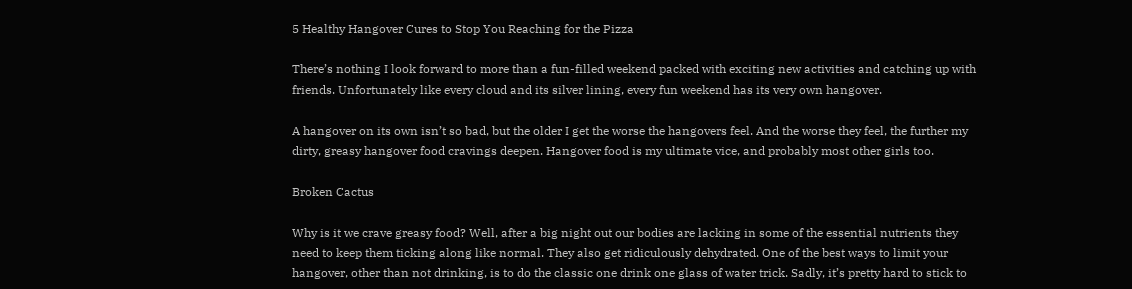5 Healthy Hangover Cures to Stop You Reaching for the Pizza

There’s nothing I look forward to more than a fun-filled weekend packed with exciting new activities and catching up with friends. Unfortunately like every cloud and its silver lining, every fun weekend has its very own hangover.

A hangover on its own isn’t so bad, but the older I get the worse the hangovers feel. And the worse they feel, the further my dirty, greasy hangover food cravings deepen. Hangover food is my ultimate vice, and probably most other girls too.

Broken Cactus

Why is it we crave greasy food? Well, after a big night out our bodies are lacking in some of the essential nutrients they need to keep them ticking along like normal. They also get ridiculously dehydrated. One of the best ways to limit your hangover, other than not drinking, is to do the classic one drink one glass of water trick. Sadly, it’s pretty hard to stick to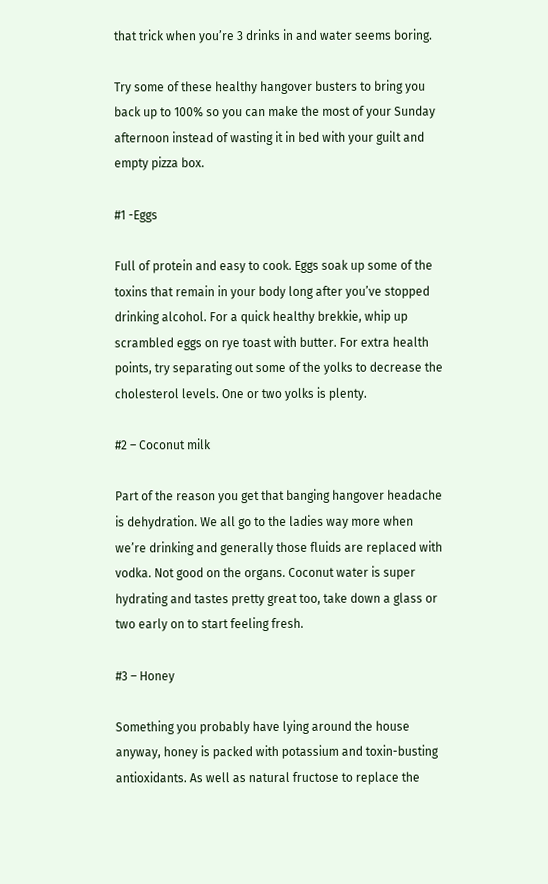that trick when you’re 3 drinks in and water seems boring.

Try some of these healthy hangover busters to bring you back up to 100% so you can make the most of your Sunday afternoon instead of wasting it in bed with your guilt and empty pizza box.

#1 -Eggs

Full of protein and easy to cook. Eggs soak up some of the toxins that remain in your body long after you’ve stopped drinking alcohol. For a quick healthy brekkie, whip up scrambled eggs on rye toast with butter. For extra health points, try separating out some of the yolks to decrease the cholesterol levels. One or two yolks is plenty.

#2 – Coconut milk

Part of the reason you get that banging hangover headache is dehydration. We all go to the ladies way more when we’re drinking and generally those fluids are replaced with vodka. Not good on the organs. Coconut water is super hydrating and tastes pretty great too, take down a glass or two early on to start feeling fresh.

#3 – Honey

Something you probably have lying around the house anyway, honey is packed with potassium and toxin-busting antioxidants. As well as natural fructose to replace the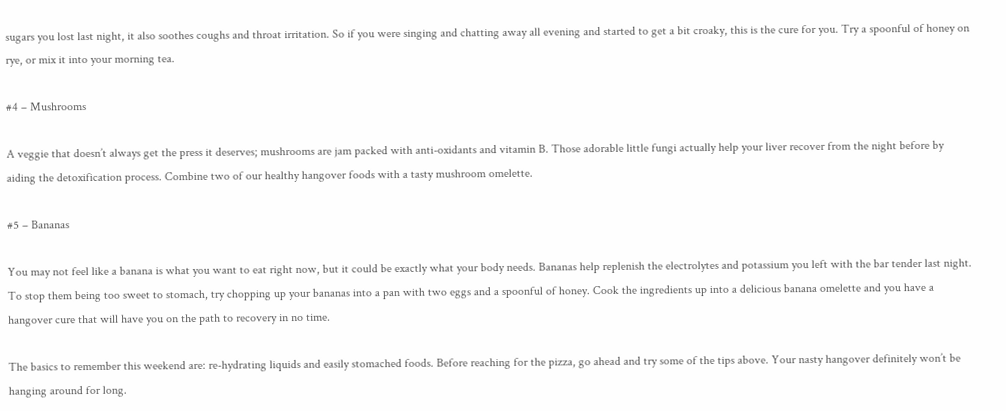sugars you lost last night, it also soothes coughs and throat irritation. So if you were singing and chatting away all evening and started to get a bit croaky, this is the cure for you. Try a spoonful of honey on rye, or mix it into your morning tea.

#4 – Mushrooms

A veggie that doesn’t always get the press it deserves; mushrooms are jam packed with anti-oxidants and vitamin B. Those adorable little fungi actually help your liver recover from the night before by aiding the detoxification process. Combine two of our healthy hangover foods with a tasty mushroom omelette.

#5 – Bananas

You may not feel like a banana is what you want to eat right now, but it could be exactly what your body needs. Bananas help replenish the electrolytes and potassium you left with the bar tender last night. To stop them being too sweet to stomach, try chopping up your bananas into a pan with two eggs and a spoonful of honey. Cook the ingredients up into a delicious banana omelette and you have a hangover cure that will have you on the path to recovery in no time.

The basics to remember this weekend are: re-hydrating liquids and easily stomached foods. Before reaching for the pizza, go ahead and try some of the tips above. Your nasty hangover definitely won’t be hanging around for long.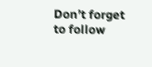Don’t forget to follow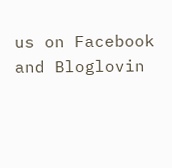us on Facebook and Bloglovin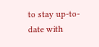to stay up-to-date with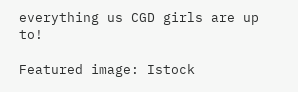everything us CGD girls are up to!

Featured image: Istock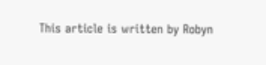This article is written by Robyn